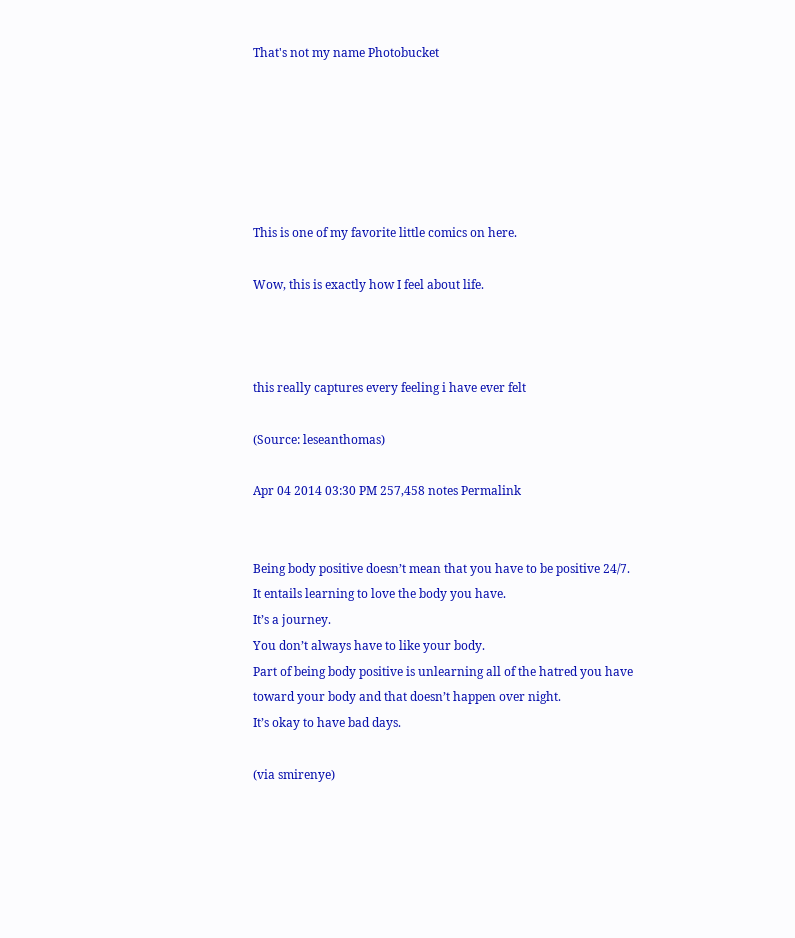That's not my name Photobucket






This is one of my favorite little comics on here.

Wow, this is exactly how I feel about life.



this really captures every feeling i have ever felt

(Source: leseanthomas)

Apr 04 2014 03:30 PM 257,458 notes Permalink


Being body positive doesn’t mean that you have to be positive 24/7.
It entails learning to love the body you have.
It’s a journey.
You don’t always have to like your body.
Part of being body positive is unlearning all of the hatred you have toward your body and that doesn’t happen over night.
It’s okay to have bad days.

(via smirenye)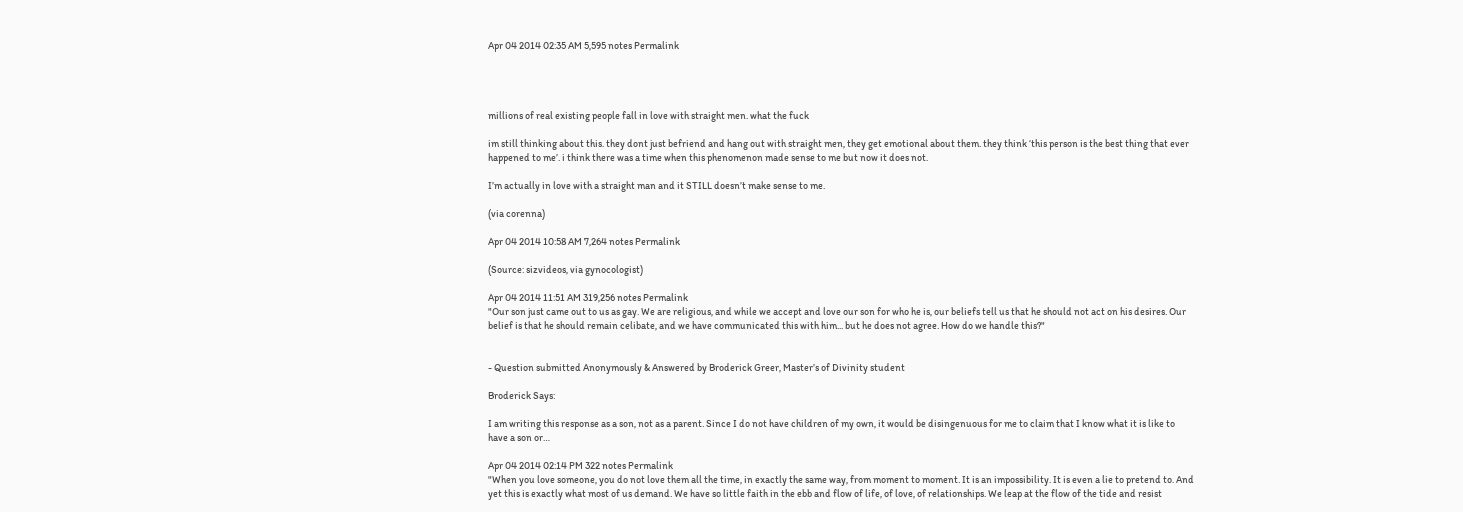Apr 04 2014 02:35 AM 5,595 notes Permalink




millions of real existing people fall in love with straight men. what the fuck

im still thinking about this. they dont just befriend and hang out with straight men, they get emotional about them. they think ‘this person is the best thing that ever happened to me’. i think there was a time when this phenomenon made sense to me but now it does not.

I’m actually in love with a straight man and it STILL doesn’t make sense to me.

(via corenna)

Apr 04 2014 10:58 AM 7,264 notes Permalink

(Source: sizvideos, via gynocologist)

Apr 04 2014 11:51 AM 319,256 notes Permalink
"Our son just came out to us as gay. We are religious, and while we accept and love our son for who he is, our beliefs tell us that he should not act on his desires. Our belief is that he should remain celibate, and we have communicated this with him... but he does not agree. How do we handle this?"


- Question submitted Anonymously & Answered by Broderick Greer, Master’s of Divinity student

Broderick Says:

I am writing this response as a son, not as a parent. Since I do not have children of my own, it would be disingenuous for me to claim that I know what it is like to have a son or…

Apr 04 2014 02:14 PM 322 notes Permalink
"When you love someone, you do not love them all the time, in exactly the same way, from moment to moment. It is an impossibility. It is even a lie to pretend to. And yet this is exactly what most of us demand. We have so little faith in the ebb and flow of life, of love, of relationships. We leap at the flow of the tide and resist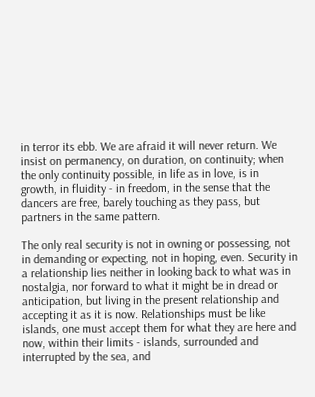in terror its ebb. We are afraid it will never return. We insist on permanency, on duration, on continuity; when the only continuity possible, in life as in love, is in growth, in fluidity - in freedom, in the sense that the dancers are free, barely touching as they pass, but partners in the same pattern.

The only real security is not in owning or possessing, not in demanding or expecting, not in hoping, even. Security in a relationship lies neither in looking back to what was in nostalgia, nor forward to what it might be in dread or anticipation, but living in the present relationship and accepting it as it is now. Relationships must be like islands, one must accept them for what they are here and now, within their limits - islands, surrounded and interrupted by the sea, and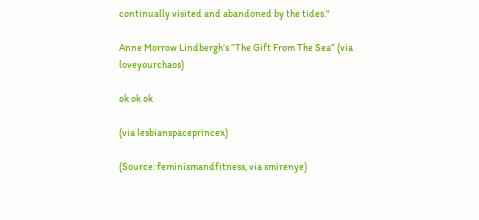continually visited and abandoned by the tides."

Anne Morrow Lindbergh’s “The Gift From The Sea” (via loveyourchaos)

ok ok ok

(via lesbianspaceprincex)

(Source: feminismandfitness, via smirenye)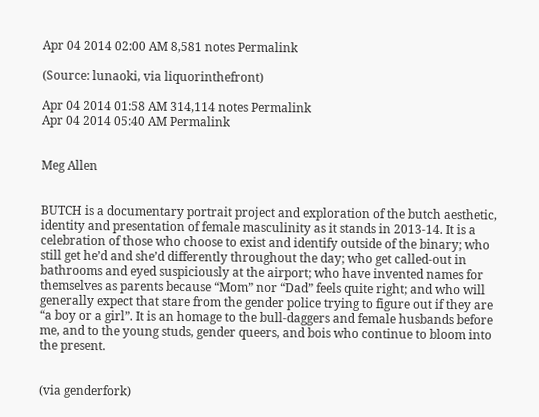Apr 04 2014 02:00 AM 8,581 notes Permalink

(Source: lunaoki, via liquorinthefront)

Apr 04 2014 01:58 AM 314,114 notes Permalink
Apr 04 2014 05:40 AM Permalink


Meg Allen


BUTCH is a documentary portrait project and exploration of the butch aesthetic, identity and presentation of female masculinity as it stands in 2013-14. It is a celebration of those who choose to exist and identify outside of the binary; who still get he’d and she’d differently throughout the day; who get called-out in bathrooms and eyed suspiciously at the airport; who have invented names for themselves as parents because “Mom” nor “Dad” feels quite right; and who will generally expect that stare from the gender police trying to figure out if they are “a boy or a girl”. It is an homage to the bull-daggers and female husbands before me, and to the young studs, gender queers, and bois who continue to bloom into the present.


(via genderfork)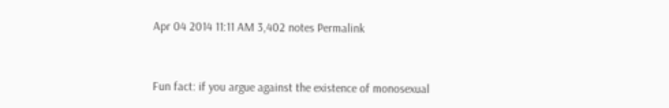Apr 04 2014 11:11 AM 3,402 notes Permalink


Fun fact: if you argue against the existence of monosexual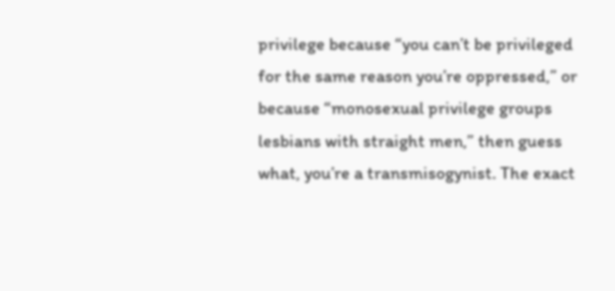privilege because “you can’t be privileged for the same reason you’re oppressed,” or because “monosexual privilege groups lesbians with straight men,” then guess what, you’re a transmisogynist. The exact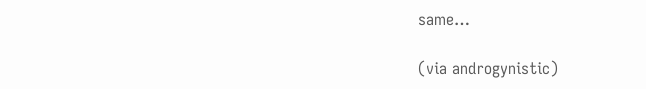same…

(via androgynistic)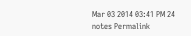Mar 03 2014 03:41 PM 24 notes Permalink